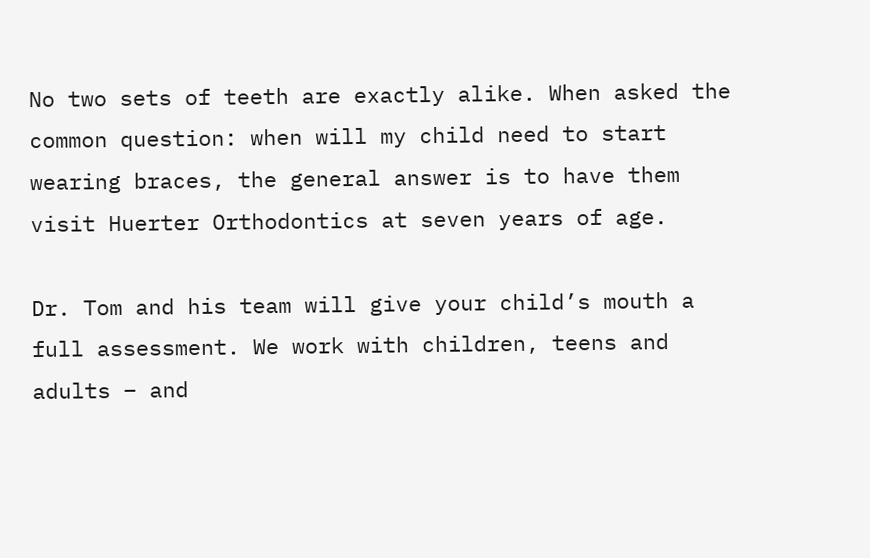No two sets of teeth are exactly alike. When asked the common question: when will my child need to start wearing braces, the general answer is to have them visit Huerter Orthodontics at seven years of age.

Dr. Tom and his team will give your child’s mouth a full assessment. We work with children, teens and adults – and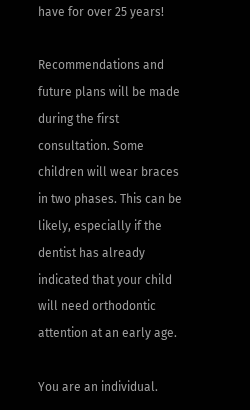have for over 25 years!

Recommendations and future plans will be made during the first consultation. Some children will wear braces in two phases. This can be likely, especially if the dentist has already indicated that your child will need orthodontic attention at an early age.

You are an individual.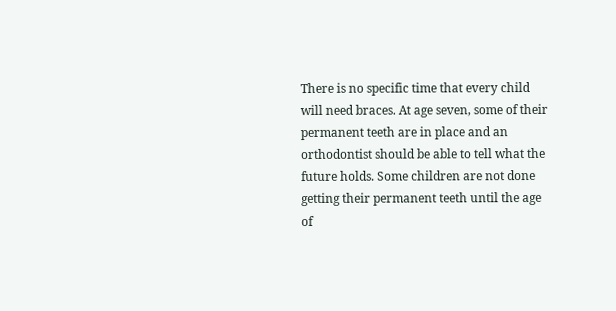There is no specific time that every child will need braces. At age seven, some of their permanent teeth are in place and an orthodontist should be able to tell what the future holds. Some children are not done getting their permanent teeth until the age of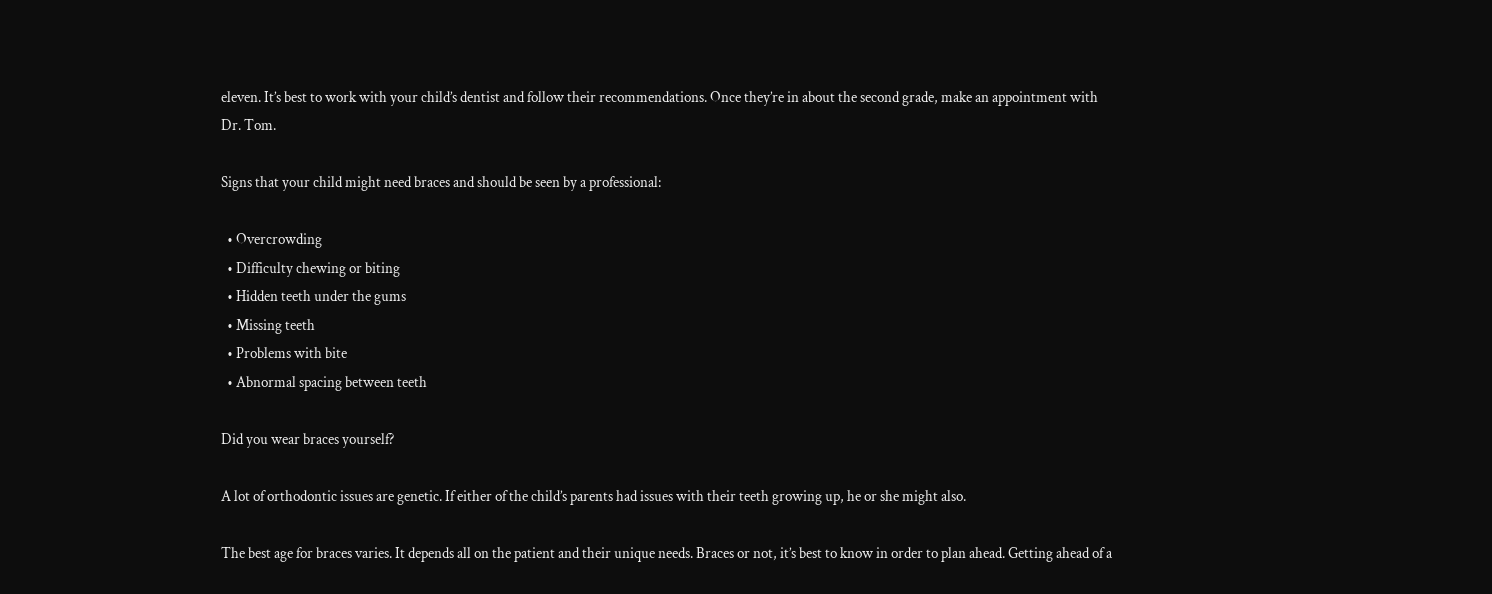eleven. It’s best to work with your child’s dentist and follow their recommendations. Once they’re in about the second grade, make an appointment with Dr. Tom.

Signs that your child might need braces and should be seen by a professional:

  • Overcrowding
  • Difficulty chewing or biting
  • Hidden teeth under the gums
  • Missing teeth
  • Problems with bite
  • Abnormal spacing between teeth

Did you wear braces yourself?

A lot of orthodontic issues are genetic. If either of the child’s parents had issues with their teeth growing up, he or she might also.

The best age for braces varies. It depends all on the patient and their unique needs. Braces or not, it’s best to know in order to plan ahead. Getting ahead of a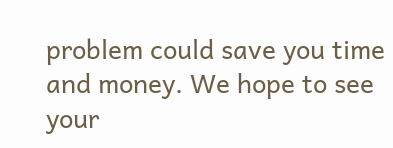problem could save you time and money. We hope to see your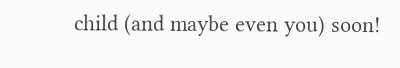child (and maybe even you) soon!